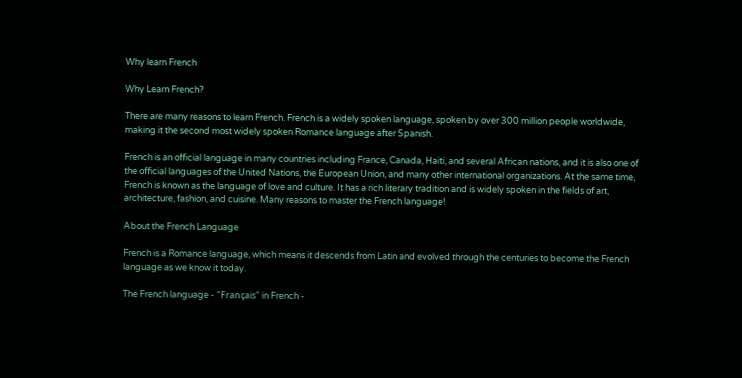Why learn French

Why Learn French?

There are many reasons to learn French. French is a widely spoken language, spoken by over 300 million people worldwide, making it the second most widely spoken Romance language after Spanish.

French is an official language in many countries including France, Canada, Haiti, and several African nations, and it is also one of the official languages of the United Nations, the European Union, and many other international organizations. At the same time, French is known as the language of love and culture. It has a rich literary tradition and is widely spoken in the fields of art, architecture, fashion, and cuisine. Many reasons to master the French language!

About the French Language

French is a Romance language, which means it descends from Latin and evolved through the centuries to become the French language as we know it today.

The French language - "Français" in French -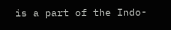is a part of the Indo-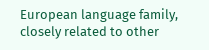European language family, closely related to other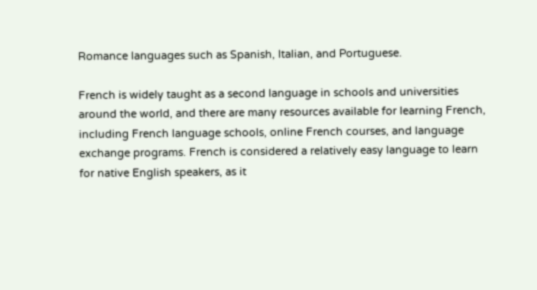Romance languages such as Spanish, Italian, and Portuguese.

French is widely taught as a second language in schools and universities around the world, and there are many resources available for learning French, including French language schools, online French courses, and language exchange programs. French is considered a relatively easy language to learn for native English speakers, as it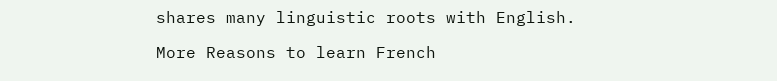shares many linguistic roots with English.

More Reasons to learn French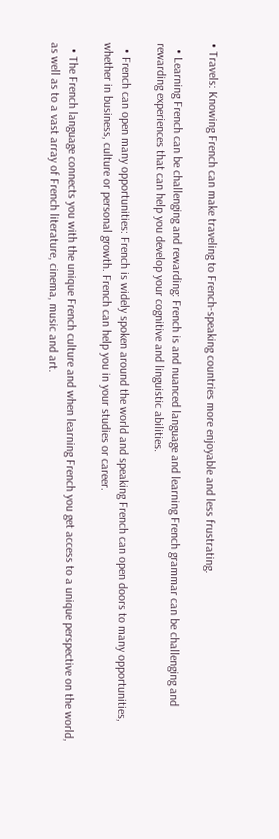• Travels: Knowing French can make traveling to French-speaking countries more enjoyable and less frustrating.

  • Learning French can be challenging and rewarding: French is and nuanced language and learning French grammar can be challenging and rewarding experiences that can help you develop your cognitive and linguistic abilities.

  • French can open many opportunities: French is widely spoken around the world and speaking French can open doors to many opportunities, whether in business, culture or personal growth. French can help you in your studies or career.

  • The French language connects you with the unique French culture and when learning French you get access to a unique perspective on the world, as well as to a vast array of French literature, cinema, music and art.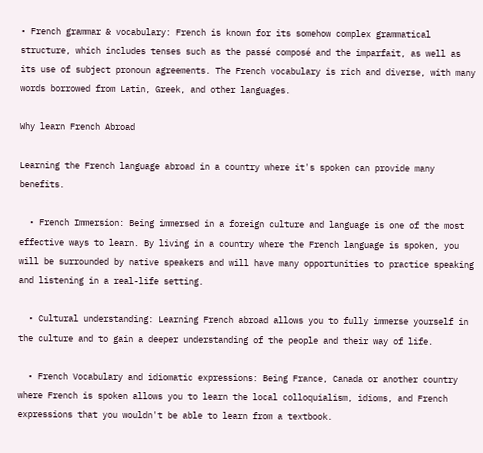• French grammar & vocabulary: French is known for its somehow complex grammatical structure, which includes tenses such as the passé composé and the imparfait, as well as its use of subject pronoun agreements. The French vocabulary is rich and diverse, with many words borrowed from Latin, Greek, and other languages.

Why learn French Abroad

Learning the French language abroad in a country where it's spoken can provide many benefits.

  • French Immersion: Being immersed in a foreign culture and language is one of the most effective ways to learn. By living in a country where the French language is spoken, you will be surrounded by native speakers and will have many opportunities to practice speaking and listening in a real-life setting.

  • Cultural understanding: Learning French abroad allows you to fully immerse yourself in the culture and to gain a deeper understanding of the people and their way of life.

  • French Vocabulary and idiomatic expressions: Being France, Canada or another country where French is spoken allows you to learn the local colloquialism, idioms, and French expressions that you wouldn't be able to learn from a textbook.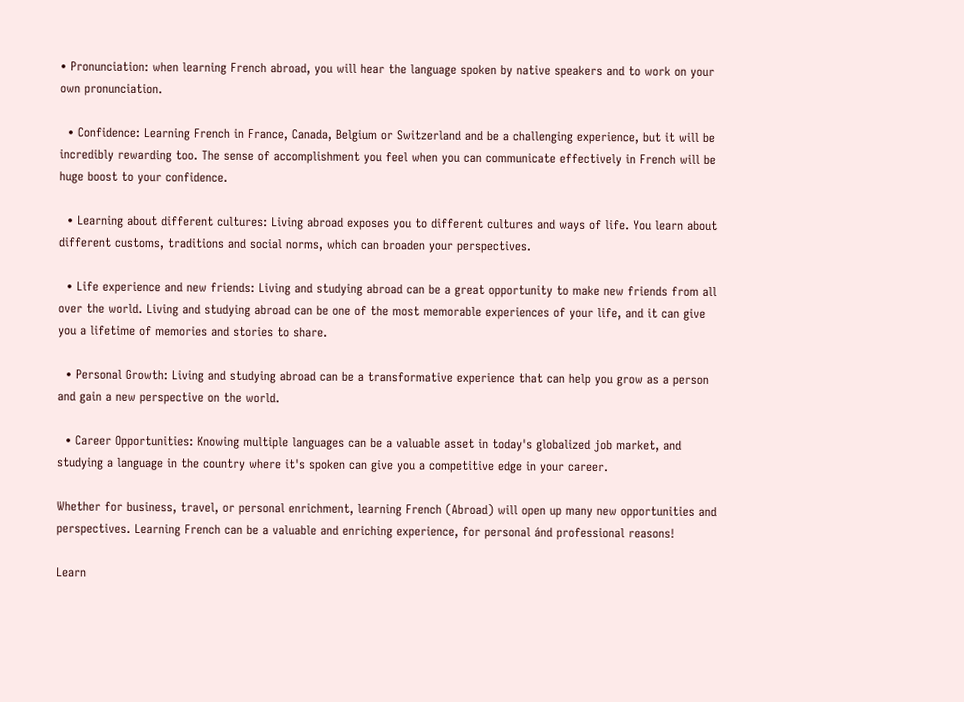• Pronunciation: when learning French abroad, you will hear the language spoken by native speakers and to work on your own pronunciation.

  • Confidence: Learning French in France, Canada, Belgium or Switzerland and be a challenging experience, but it will be incredibly rewarding too. The sense of accomplishment you feel when you can communicate effectively in French will be huge boost to your confidence.

  • Learning about different cultures: Living abroad exposes you to different cultures and ways of life. You learn about different customs, traditions and social norms, which can broaden your perspectives.

  • Life experience and new friends: Living and studying abroad can be a great opportunity to make new friends from all over the world. Living and studying abroad can be one of the most memorable experiences of your life, and it can give you a lifetime of memories and stories to share.

  • Personal Growth: Living and studying abroad can be a transformative experience that can help you grow as a person and gain a new perspective on the world.

  • Career Opportunities: Knowing multiple languages can be a valuable asset in today's globalized job market, and studying a language in the country where it's spoken can give you a competitive edge in your career.

Whether for business, travel, or personal enrichment, learning French (Abroad) will open up many new opportunities and perspectives. Learning French can be a valuable and enriching experience, for personal ánd professional reasons!

Learn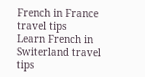French in France travel tips
Learn French in Switerland travel tips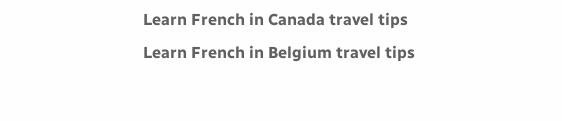Learn French in Canada travel tips
Learn French in Belgium travel tips